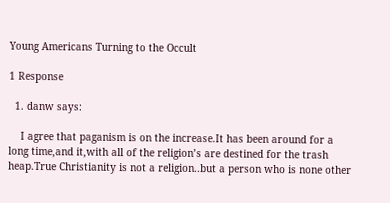Young Americans Turning to the Occult

1 Response

  1. danw says:

    I agree that paganism is on the increase.It has been around for a long time,and it,with all of the religion’s are destined for the trash heap.True Christianity is not a religion..but a person who is none other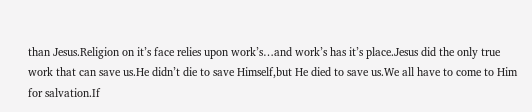than Jesus.Religion on it’s face relies upon work’s…and work’s has it’s place.Jesus did the only true work that can save us.He didn’t die to save Himself,but He died to save us.We all have to come to Him for salvation.If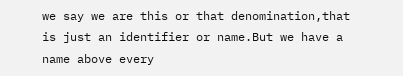we say we are this or that denomination,that is just an identifier or name.But we have a name above every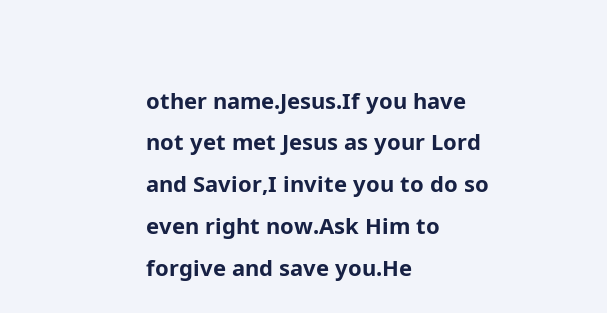other name.Jesus.If you have not yet met Jesus as your Lord and Savior,I invite you to do so even right now.Ask Him to forgive and save you.He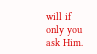will if only you ask Him.